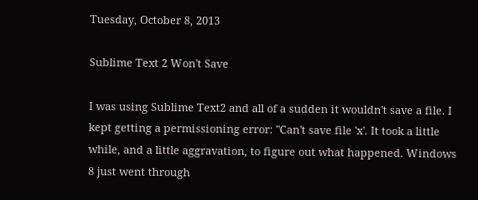Tuesday, October 8, 2013

Sublime Text 2 Won't Save

I was using Sublime Text2 and all of a sudden it wouldn't save a file. I kept getting a permissioning error: "Can't save file 'x'. It took a little while, and a little aggravation, to figure out what happened. Windows 8 just went through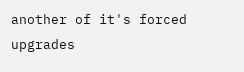another of it's forced upgrades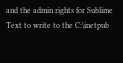and the admin rights for Sublime Text to write to the C:\inetpub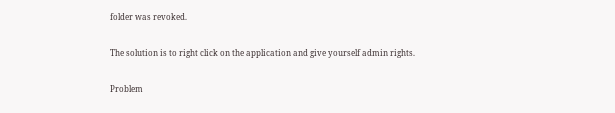folder was revoked.

The solution is to right click on the application and give yourself admin rights.

Problem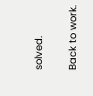solved.

Back to work.